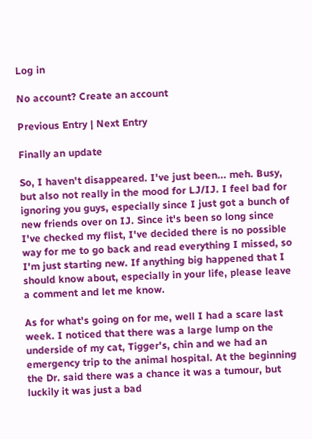Log in

No account? Create an account

Previous Entry | Next Entry

Finally an update

So, I haven't disappeared. I've just been... meh. Busy, but also not really in the mood for LJ/IJ. I feel bad for ignoring you guys, especially since I just got a bunch of new friends over on IJ. Since it's been so long since I've checked my flist, I've decided there is no possible way for me to go back and read everything I missed, so I'm just starting new. If anything big happened that I should know about, especially in your life, please leave a comment and let me know.

As for what's going on for me, well I had a scare last week. I noticed that there was a large lump on the underside of my cat, Tigger's, chin and we had an emergency trip to the animal hospital. At the beginning the Dr. said there was a chance it was a tumour, but luckily it was just a bad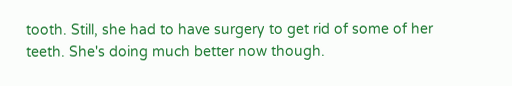tooth. Still, she had to have surgery to get rid of some of her teeth. She's doing much better now though.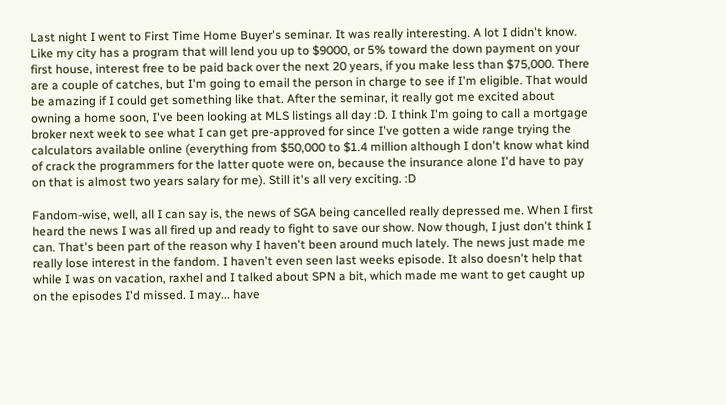Last night I went to First Time Home Buyer's seminar. It was really interesting. A lot I didn't know. Like my city has a program that will lend you up to $9000, or 5% toward the down payment on your first house, interest free to be paid back over the next 20 years, if you make less than $75,000. There are a couple of catches, but I'm going to email the person in charge to see if I'm eligible. That would be amazing if I could get something like that. After the seminar, it really got me excited about owning a home soon, I've been looking at MLS listings all day :D. I think I'm going to call a mortgage broker next week to see what I can get pre-approved for since I've gotten a wide range trying the calculators available online (everything from $50,000 to $1.4 million although I don't know what kind of crack the programmers for the latter quote were on, because the insurance alone I'd have to pay on that is almost two years salary for me). Still it's all very exciting. :D

Fandom-wise, well, all I can say is, the news of SGA being cancelled really depressed me. When I first heard the news I was all fired up and ready to fight to save our show. Now though, I just don't think I can. That's been part of the reason why I haven't been around much lately. The news just made me really lose interest in the fandom. I haven't even seen last weeks episode. It also doesn't help that while I was on vacation, raxhel and I talked about SPN a bit, which made me want to get caught up on the episodes I'd missed. I may... have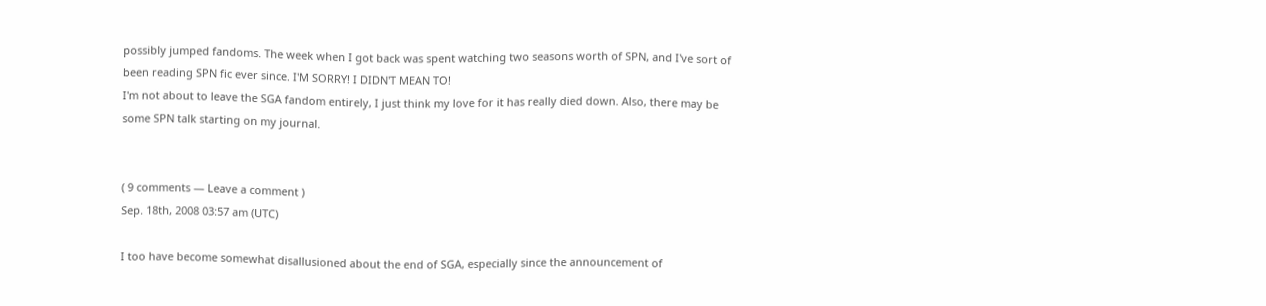possibly jumped fandoms. The week when I got back was spent watching two seasons worth of SPN, and I've sort of been reading SPN fic ever since. I'M SORRY! I DIDN'T MEAN TO!
I'm not about to leave the SGA fandom entirely, I just think my love for it has really died down. Also, there may be some SPN talk starting on my journal.


( 9 comments — Leave a comment )
Sep. 18th, 2008 03:57 am (UTC)

I too have become somewhat disallusioned about the end of SGA, especially since the announcement of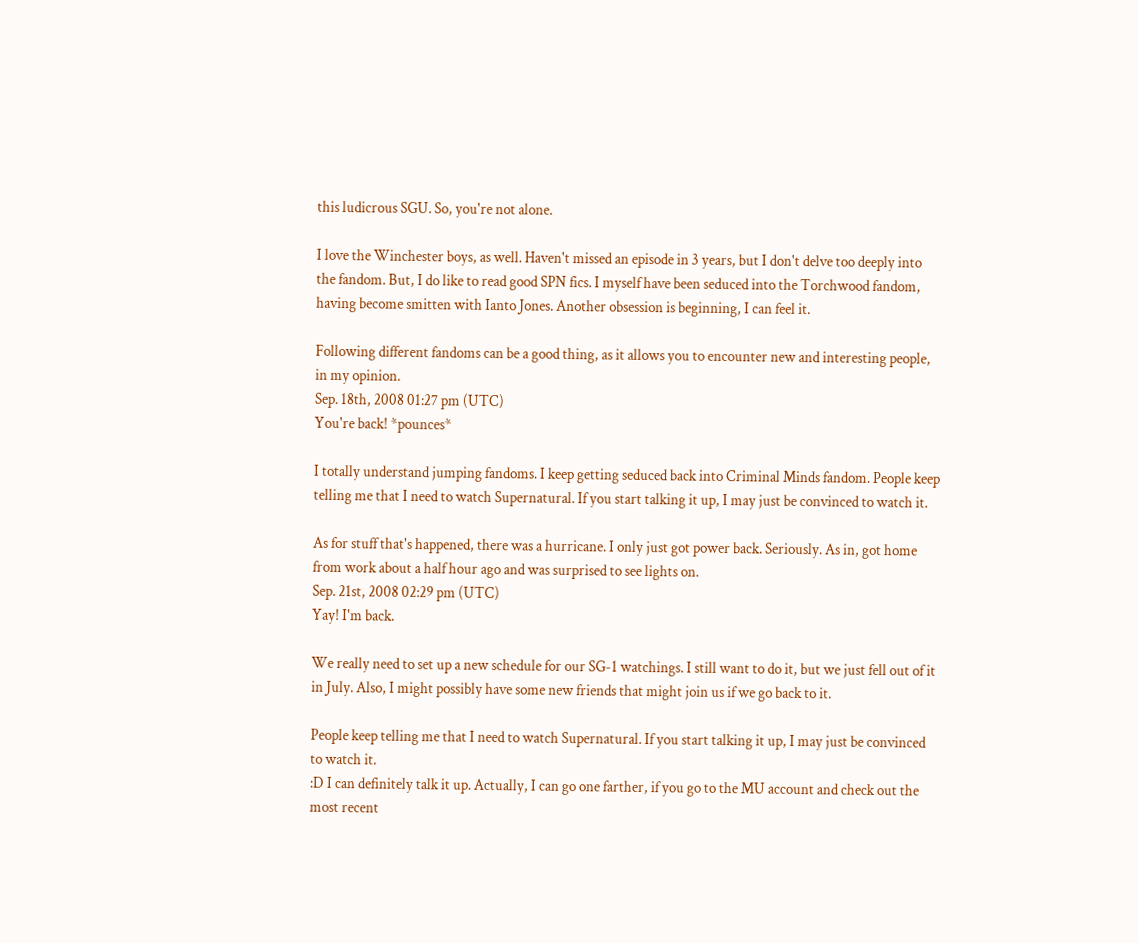this ludicrous SGU. So, you're not alone.

I love the Winchester boys, as well. Haven't missed an episode in 3 years, but I don't delve too deeply into the fandom. But, I do like to read good SPN fics. I myself have been seduced into the Torchwood fandom, having become smitten with Ianto Jones. Another obsession is beginning, I can feel it.

Following different fandoms can be a good thing, as it allows you to encounter new and interesting people, in my opinion.
Sep. 18th, 2008 01:27 pm (UTC)
You're back! *pounces*

I totally understand jumping fandoms. I keep getting seduced back into Criminal Minds fandom. People keep telling me that I need to watch Supernatural. If you start talking it up, I may just be convinced to watch it.

As for stuff that's happened, there was a hurricane. I only just got power back. Seriously. As in, got home from work about a half hour ago and was surprised to see lights on.
Sep. 21st, 2008 02:29 pm (UTC)
Yay! I'm back.

We really need to set up a new schedule for our SG-1 watchings. I still want to do it, but we just fell out of it in July. Also, I might possibly have some new friends that might join us if we go back to it.

People keep telling me that I need to watch Supernatural. If you start talking it up, I may just be convinced to watch it.
:D I can definitely talk it up. Actually, I can go one farther, if you go to the MU account and check out the most recent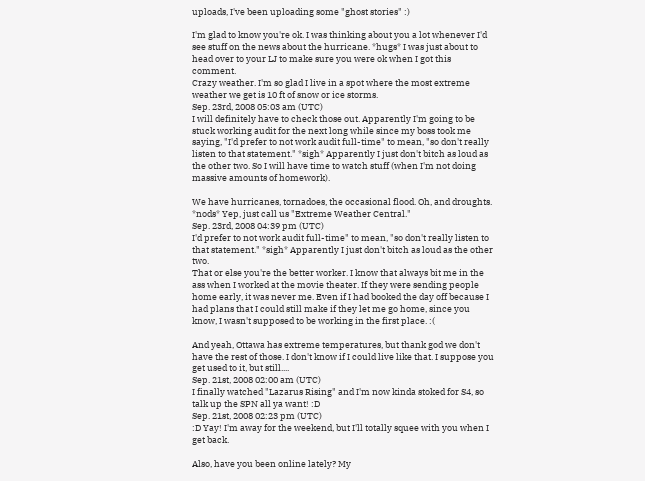uploads, I've been uploading some "ghost stories" :)

I'm glad to know you're ok. I was thinking about you a lot whenever I'd see stuff on the news about the hurricane. *hugs* I was just about to head over to your LJ to make sure you were ok when I got this comment.
Crazy weather. I'm so glad I live in a spot where the most extreme weather we get is 10 ft of snow or ice storms.
Sep. 23rd, 2008 05:03 am (UTC)
I will definitely have to check those out. Apparently I'm going to be stuck working audit for the next long while since my boss took me saying, "I'd prefer to not work audit full-time" to mean, "so don't really listen to that statement." *sigh* Apparently I just don't bitch as loud as the other two. So I will have time to watch stuff (when I'm not doing massive amounts of homework).

We have hurricanes, tornadoes, the occasional flood. Oh, and droughts. *nods* Yep, just call us "Extreme Weather Central."
Sep. 23rd, 2008 04:39 pm (UTC)
I'd prefer to not work audit full-time" to mean, "so don't really listen to that statement." *sigh* Apparently I just don't bitch as loud as the other two.
That or else you're the better worker. I know that always bit me in the ass when I worked at the movie theater. If they were sending people home early, it was never me. Even if I had booked the day off because I had plans that I could still make if they let me go home, since you know, I wasn't supposed to be working in the first place. :(

And yeah, Ottawa has extreme temperatures, but thank god we don't have the rest of those. I don't know if I could live like that. I suppose you get used to it, but still....
Sep. 21st, 2008 02:00 am (UTC)
I finally watched "Lazarus Rising" and I'm now kinda stoked for S4, so talk up the SPN all ya want! :D
Sep. 21st, 2008 02:23 pm (UTC)
:D Yay! I'm away for the weekend, but I'll totally squee with you when I get back.

Also, have you been online lately? My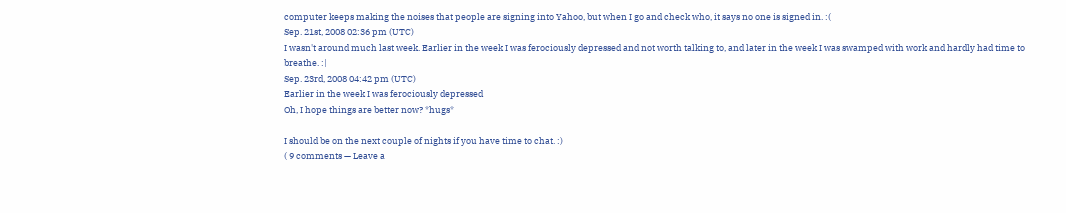computer keeps making the noises that people are signing into Yahoo, but when I go and check who, it says no one is signed in. :(
Sep. 21st, 2008 02:36 pm (UTC)
I wasn't around much last week. Earlier in the week I was ferociously depressed and not worth talking to, and later in the week I was swamped with work and hardly had time to breathe. :|
Sep. 23rd, 2008 04:42 pm (UTC)
Earlier in the week I was ferociously depressed
Oh, I hope things are better now? *hugs*

I should be on the next couple of nights if you have time to chat. :)
( 9 comments — Leave a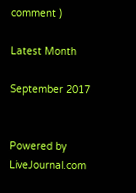comment )

Latest Month

September 2017


Powered by LiveJournal.com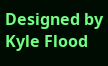Designed by Kyle Flood